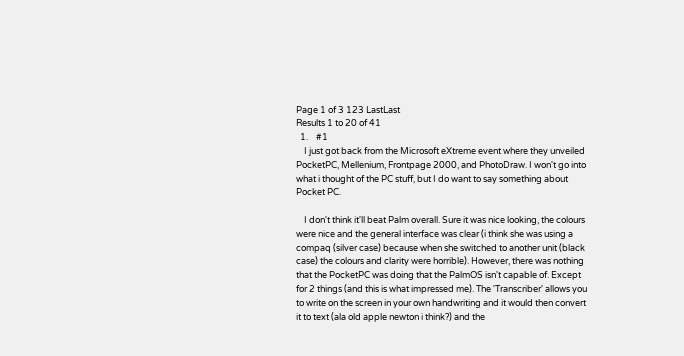Page 1 of 3 123 LastLast
Results 1 to 20 of 41
  1.    #1
    I just got back from the Microsoft eXtreme event where they unveiled PocketPC, Mellenium, Frontpage 2000, and PhotoDraw. I won't go into what i thought of the PC stuff, but I do want to say something about Pocket PC.

    I don't think it'll beat Palm overall. Sure it was nice looking, the colours were nice and the general interface was clear (i think she was using a compaq (silver case) because when she switched to another unit (black case) the colours and clarity were horrible). However, there was nothing that the PocketPC was doing that the PalmOS isn't capable of. Except for 2 things (and this is what impressed me). The 'Transcriber' allows you to write on the screen in your own handwriting and it would then convert it to text (ala old apple newton i think?) and the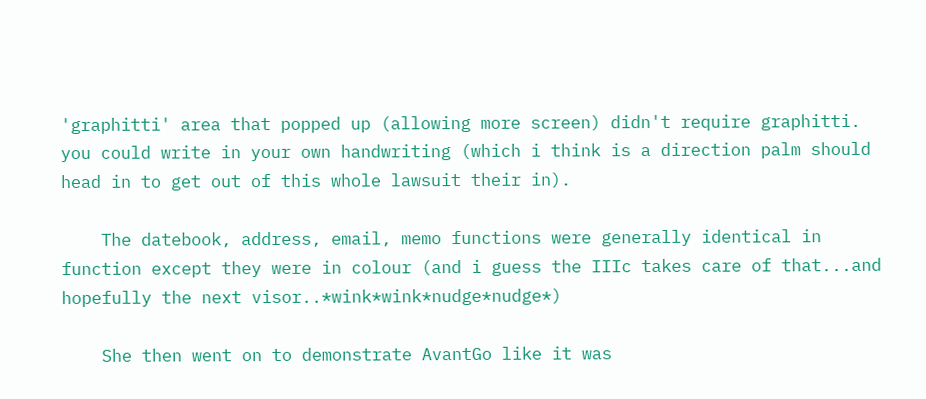'graphitti' area that popped up (allowing more screen) didn't require graphitti. you could write in your own handwriting (which i think is a direction palm should head in to get out of this whole lawsuit their in).

    The datebook, address, email, memo functions were generally identical in function except they were in colour (and i guess the IIIc takes care of that...and hopefully the next visor..*wink*wink*nudge*nudge*)

    She then went on to demonstrate AvantGo like it was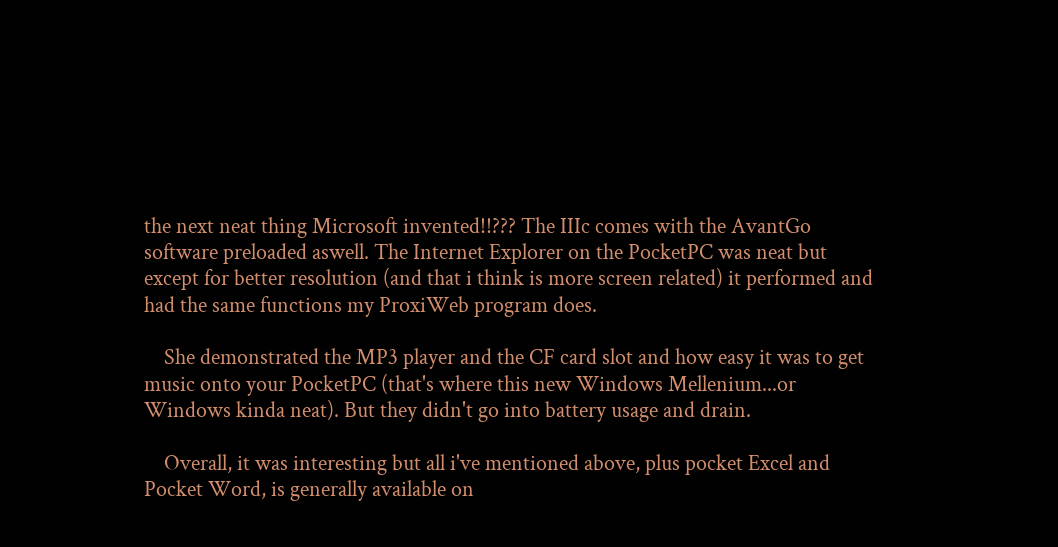the next neat thing Microsoft invented!!??? The IIIc comes with the AvantGo software preloaded aswell. The Internet Explorer on the PocketPC was neat but except for better resolution (and that i think is more screen related) it performed and had the same functions my ProxiWeb program does.

    She demonstrated the MP3 player and the CF card slot and how easy it was to get music onto your PocketPC (that's where this new Windows Mellenium...or Windows kinda neat). But they didn't go into battery usage and drain.

    Overall, it was interesting but all i've mentioned above, plus pocket Excel and Pocket Word, is generally available on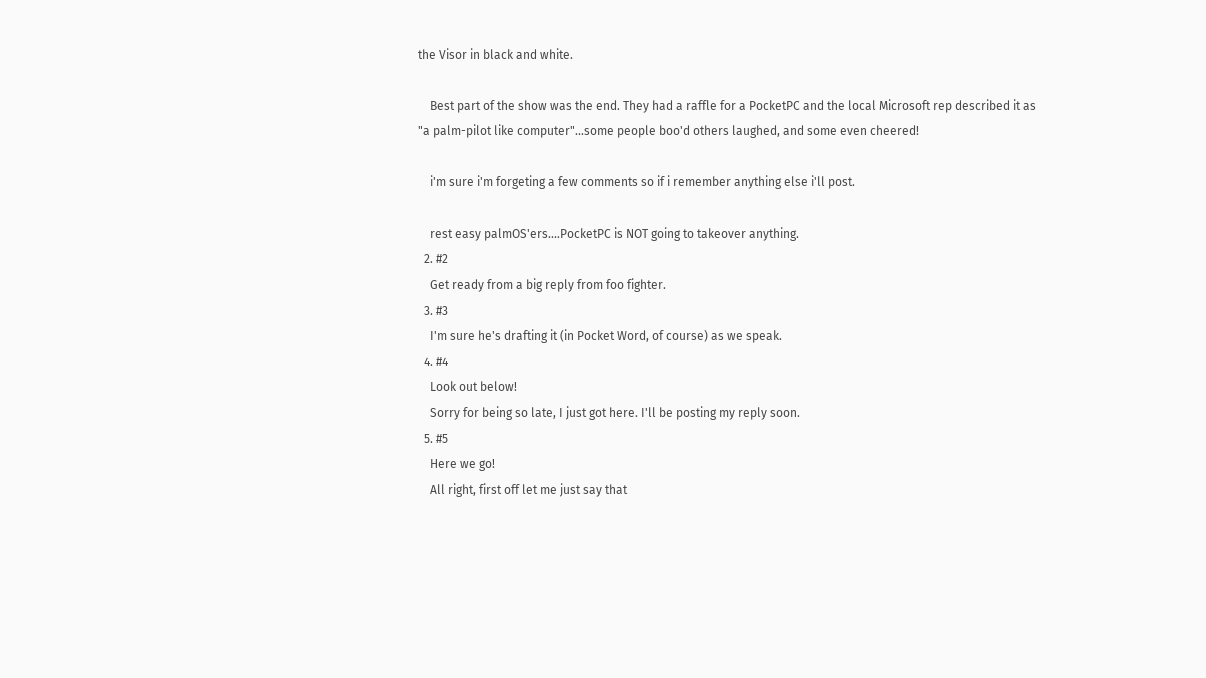the Visor in black and white.

    Best part of the show was the end. They had a raffle for a PocketPC and the local Microsoft rep described it as "a palm-pilot like computer"...some people boo'd others laughed, and some even cheered!

    i'm sure i'm forgeting a few comments so if i remember anything else i'll post.

    rest easy palmOS'ers....PocketPC is NOT going to takeover anything.
  2. #2
    Get ready from a big reply from foo fighter.
  3. #3
    I'm sure he's drafting it (in Pocket Word, of course) as we speak.
  4. #4
    Look out below!
    Sorry for being so late, I just got here. I'll be posting my reply soon.
  5. #5
    Here we go!
    All right, first off let me just say that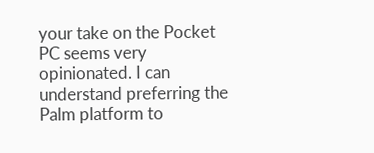your take on the Pocket PC seems very opinionated. I can understand preferring the Palm platform to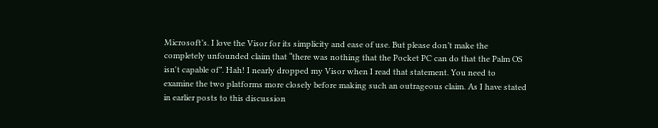Microsoft’s. I love the Visor for its simplicity and ease of use. But please don’t make the completely unfounded claim that “there was nothing that the Pocket PC can do that the Palm OS isn't capable of”. Hah! I nearly dropped my Visor when I read that statement. You need to examine the two platforms more closely before making such an outrageous claim. As I have stated in earlier posts to this discussion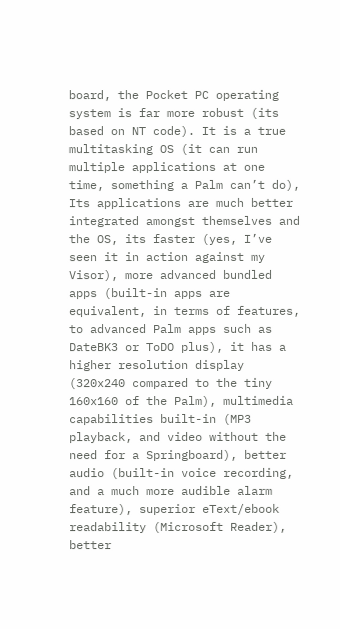board, the Pocket PC operating system is far more robust (its based on NT code). It is a true multitasking OS (it can run multiple applications at one time, something a Palm can’t do), Its applications are much better integrated amongst themselves and the OS, its faster (yes, I’ve seen it in action against my Visor), more advanced bundled apps (built-in apps are equivalent, in terms of features, to advanced Palm apps such as DateBK3 or ToDO plus), it has a higher resolution display (320x240 compared to the tiny 160x160 of the Palm), multimedia capabilities built-in (MP3 playback, and video without the need for a Springboard), better audio (built-in voice recording, and a much more audible alarm feature), superior eText/ebook readability (Microsoft Reader), better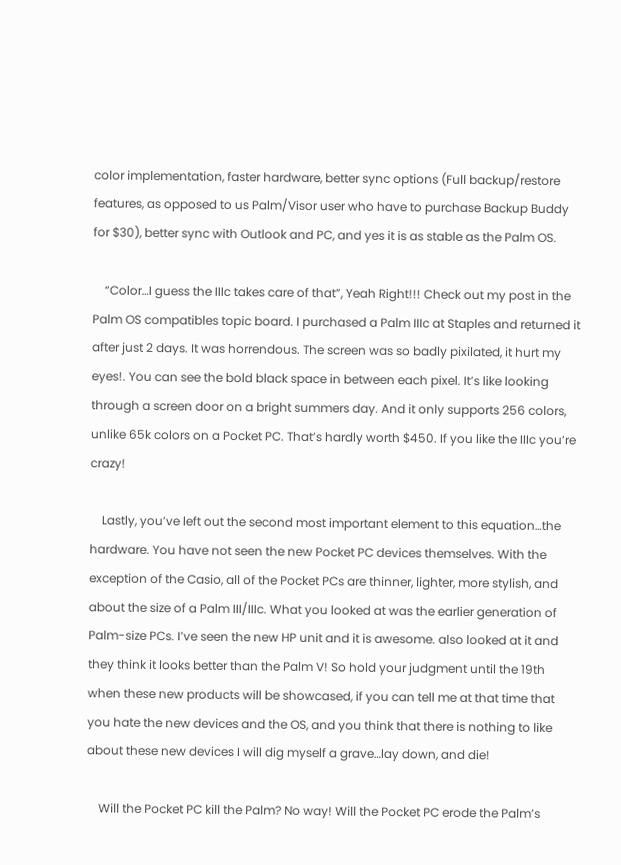color implementation, faster hardware, better sync options (Full backup/restore features, as opposed to us Palm/Visor user who have to purchase Backup Buddy for $30), better sync with Outlook and PC, and yes it is as stable as the Palm OS.

    “Color…I guess the IIIc takes care of that”, Yeah Right!!! Check out my post in the Palm OS compatibles topic board. I purchased a Palm IIIc at Staples and returned it after just 2 days. It was horrendous. The screen was so badly pixilated, it hurt my eyes!. You can see the bold black space in between each pixel. It’s like looking through a screen door on a bright summers day. And it only supports 256 colors, unlike 65k colors on a Pocket PC. That’s hardly worth $450. If you like the IIIc you’re crazy!

    Lastly, you’ve left out the second most important element to this equation…the hardware. You have not seen the new Pocket PC devices themselves. With the exception of the Casio, all of the Pocket PCs are thinner, lighter, more stylish, and about the size of a Palm III/IIIc. What you looked at was the earlier generation of Palm-size PCs. I’ve seen the new HP unit and it is awesome. also looked at it and they think it looks better than the Palm V! So hold your judgment until the 19th when these new products will be showcased, if you can tell me at that time that you hate the new devices and the OS, and you think that there is nothing to like about these new devices I will dig myself a grave…lay down, and die!

    Will the Pocket PC kill the Palm? No way! Will the Pocket PC erode the Palm’s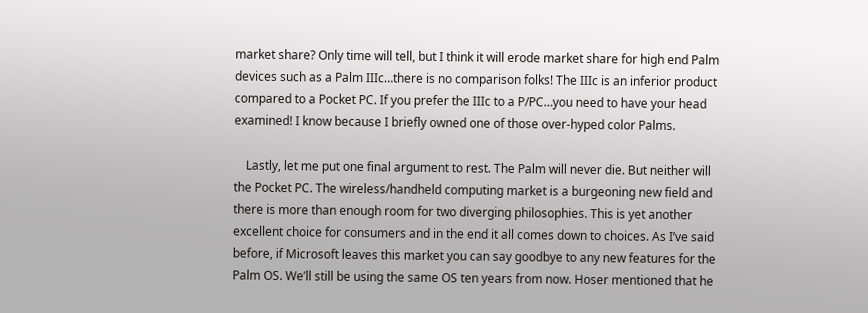market share? Only time will tell, but I think it will erode market share for high end Palm devices such as a Palm IIIc…there is no comparison folks! The IIIc is an inferior product compared to a Pocket PC. If you prefer the IIIc to a P/PC…you need to have your head examined! I know because I briefly owned one of those over-hyped color Palms.

    Lastly, let me put one final argument to rest. The Palm will never die. But neither will the Pocket PC. The wireless/handheld computing market is a burgeoning new field and there is more than enough room for two diverging philosophies. This is yet another excellent choice for consumers and in the end it all comes down to choices. As I’ve said before, if Microsoft leaves this market you can say goodbye to any new features for the Palm OS. We’ll still be using the same OS ten years from now. Hoser mentioned that he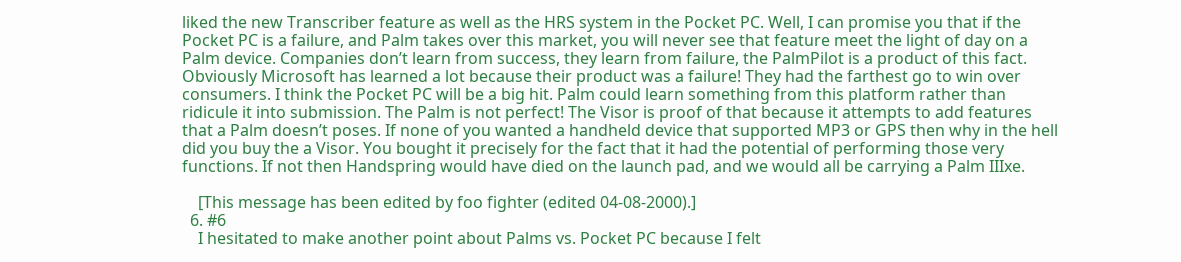liked the new Transcriber feature as well as the HRS system in the Pocket PC. Well, I can promise you that if the Pocket PC is a failure, and Palm takes over this market, you will never see that feature meet the light of day on a Palm device. Companies don’t learn from success, they learn from failure, the PalmPilot is a product of this fact. Obviously Microsoft has learned a lot because their product was a failure! They had the farthest go to win over consumers. I think the Pocket PC will be a big hit. Palm could learn something from this platform rather than ridicule it into submission. The Palm is not perfect! The Visor is proof of that because it attempts to add features that a Palm doesn’t poses. If none of you wanted a handheld device that supported MP3 or GPS then why in the hell did you buy the a Visor. You bought it precisely for the fact that it had the potential of performing those very functions. If not then Handspring would have died on the launch pad, and we would all be carrying a Palm IIIxe.

    [This message has been edited by foo fighter (edited 04-08-2000).]
  6. #6
    I hesitated to make another point about Palms vs. Pocket PC because I felt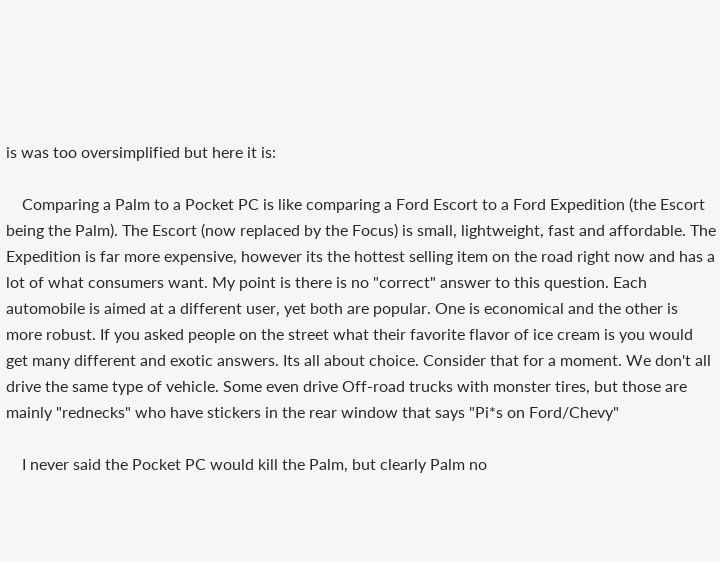is was too oversimplified but here it is:

    Comparing a Palm to a Pocket PC is like comparing a Ford Escort to a Ford Expedition (the Escort being the Palm). The Escort (now replaced by the Focus) is small, lightweight, fast and affordable. The Expedition is far more expensive, however its the hottest selling item on the road right now and has a lot of what consumers want. My point is there is no "correct" answer to this question. Each automobile is aimed at a different user, yet both are popular. One is economical and the other is more robust. If you asked people on the street what their favorite flavor of ice cream is you would get many different and exotic answers. Its all about choice. Consider that for a moment. We don't all drive the same type of vehicle. Some even drive Off-road trucks with monster tires, but those are mainly "rednecks" who have stickers in the rear window that says "Pi*s on Ford/Chevy"

    I never said the Pocket PC would kill the Palm, but clearly Palm no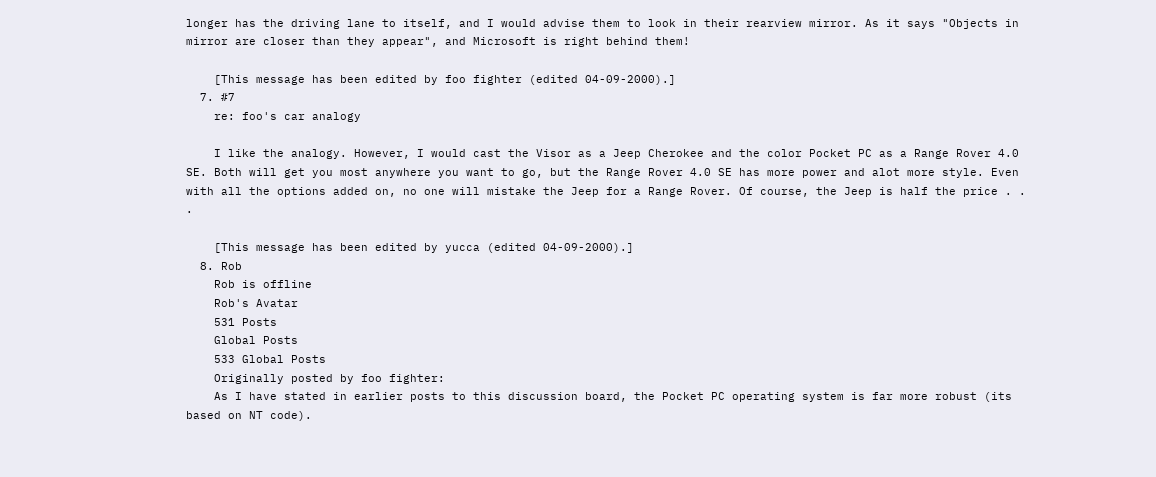longer has the driving lane to itself, and I would advise them to look in their rearview mirror. As it says "Objects in mirror are closer than they appear", and Microsoft is right behind them!

    [This message has been edited by foo fighter (edited 04-09-2000).]
  7. #7
    re: foo's car analogy

    I like the analogy. However, I would cast the Visor as a Jeep Cherokee and the color Pocket PC as a Range Rover 4.0 SE. Both will get you most anywhere you want to go, but the Range Rover 4.0 SE has more power and alot more style. Even with all the options added on, no one will mistake the Jeep for a Range Rover. Of course, the Jeep is half the price . . .

    [This message has been edited by yucca (edited 04-09-2000).]
  8. Rob
    Rob is offline
    Rob's Avatar
    531 Posts
    Global Posts
    533 Global Posts
    Originally posted by foo fighter:
    As I have stated in earlier posts to this discussion board, the Pocket PC operating system is far more robust (its based on NT code).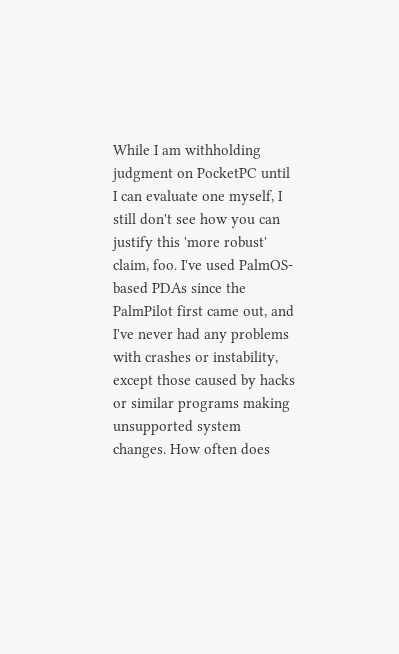While I am withholding judgment on PocketPC until I can evaluate one myself, I still don't see how you can justify this 'more robust' claim, foo. I've used PalmOS-based PDAs since the PalmPilot first came out, and I've never had any problems with crashes or instability, except those caused by hacks or similar programs making unsupported system changes. How often does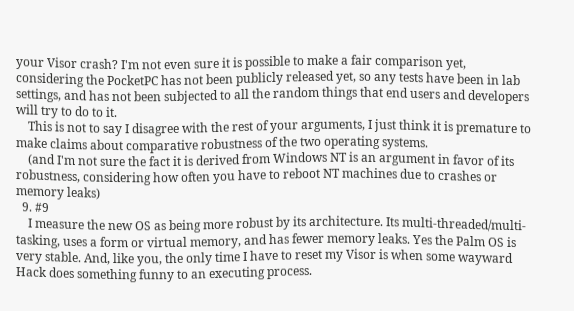your Visor crash? I'm not even sure it is possible to make a fair comparison yet, considering the PocketPC has not been publicly released yet, so any tests have been in lab settings, and has not been subjected to all the random things that end users and developers will try to do to it.
    This is not to say I disagree with the rest of your arguments, I just think it is premature to make claims about comparative robustness of the two operating systems.
    (and I'm not sure the fact it is derived from Windows NT is an argument in favor of its robustness, considering how often you have to reboot NT machines due to crashes or memory leaks)
  9. #9
    I measure the new OS as being more robust by its architecture. Its multi-threaded/multi-tasking, uses a form or virtual memory, and has fewer memory leaks. Yes the Palm OS is very stable. And, like you, the only time I have to reset my Visor is when some wayward Hack does something funny to an executing process.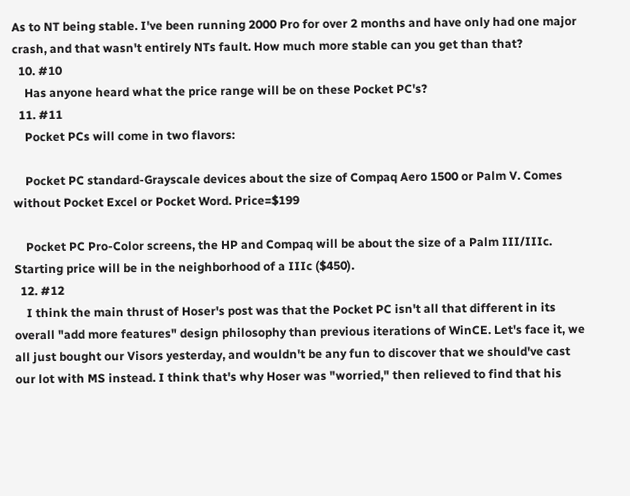As to NT being stable. I've been running 2000 Pro for over 2 months and have only had one major crash, and that wasn't entirely NTs fault. How much more stable can you get than that?
  10. #10
    Has anyone heard what the price range will be on these Pocket PC's?
  11. #11
    Pocket PCs will come in two flavors:

    Pocket PC standard-Grayscale devices about the size of Compaq Aero 1500 or Palm V. Comes without Pocket Excel or Pocket Word. Price=$199

    Pocket PC Pro-Color screens, the HP and Compaq will be about the size of a Palm III/IIIc. Starting price will be in the neighborhood of a IIIc ($450).
  12. #12
    I think the main thrust of Hoser's post was that the Pocket PC isn't all that different in its overall "add more features" design philosophy than previous iterations of WinCE. Let's face it, we all just bought our Visors yesterday, and wouldn't be any fun to discover that we should've cast our lot with MS instead. I think that's why Hoser was "worried," then relieved to find that his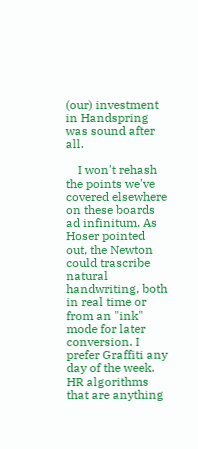(our) investment in Handspring was sound after all.

    I won't rehash the points we've covered elsewhere on these boards ad infinitum. As Hoser pointed out, the Newton could trascribe natural handwriting, both in real time or from an "ink" mode for later conversion. I prefer Graffiti any day of the week. HR algorithms that are anything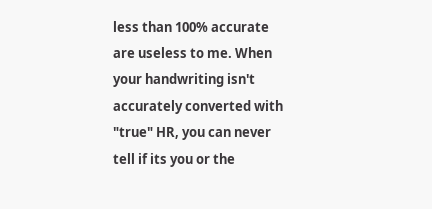less than 100% accurate are useless to me. When your handwriting isn't accurately converted with "true" HR, you can never tell if its you or the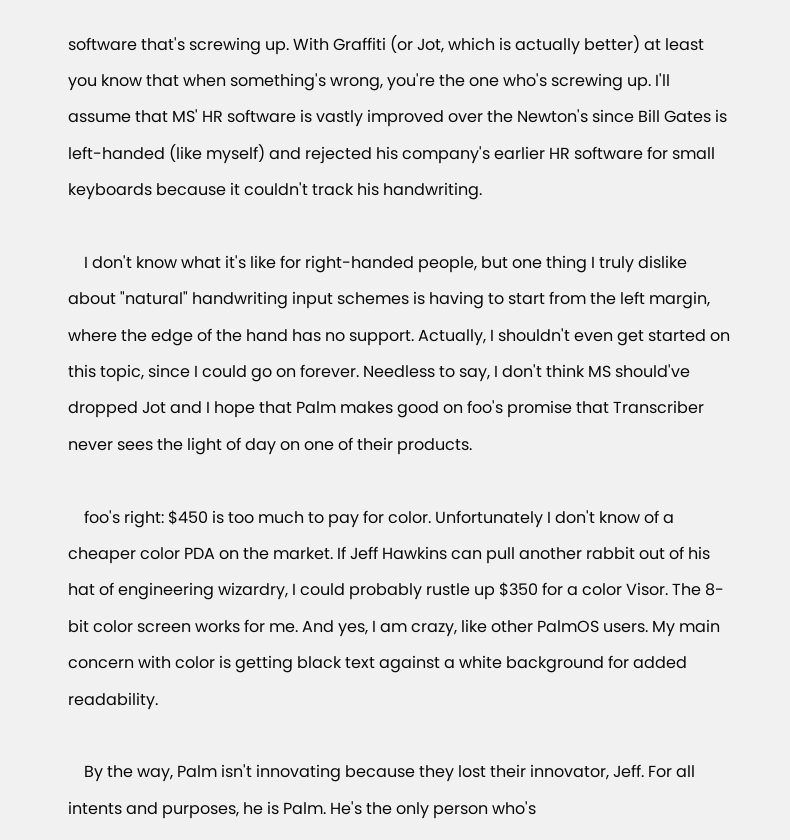software that's screwing up. With Graffiti (or Jot, which is actually better) at least you know that when something's wrong, you're the one who's screwing up. I'll assume that MS' HR software is vastly improved over the Newton's since Bill Gates is left-handed (like myself) and rejected his company's earlier HR software for small keyboards because it couldn't track his handwriting.

    I don't know what it's like for right-handed people, but one thing I truly dislike about "natural" handwriting input schemes is having to start from the left margin, where the edge of the hand has no support. Actually, I shouldn't even get started on this topic, since I could go on forever. Needless to say, I don't think MS should've dropped Jot and I hope that Palm makes good on foo's promise that Transcriber never sees the light of day on one of their products.

    foo's right: $450 is too much to pay for color. Unfortunately I don't know of a cheaper color PDA on the market. If Jeff Hawkins can pull another rabbit out of his hat of engineering wizardry, I could probably rustle up $350 for a color Visor. The 8-bit color screen works for me. And yes, I am crazy, like other PalmOS users. My main concern with color is getting black text against a white background for added readability.

    By the way, Palm isn't innovating because they lost their innovator, Jeff. For all intents and purposes, he is Palm. He's the only person who's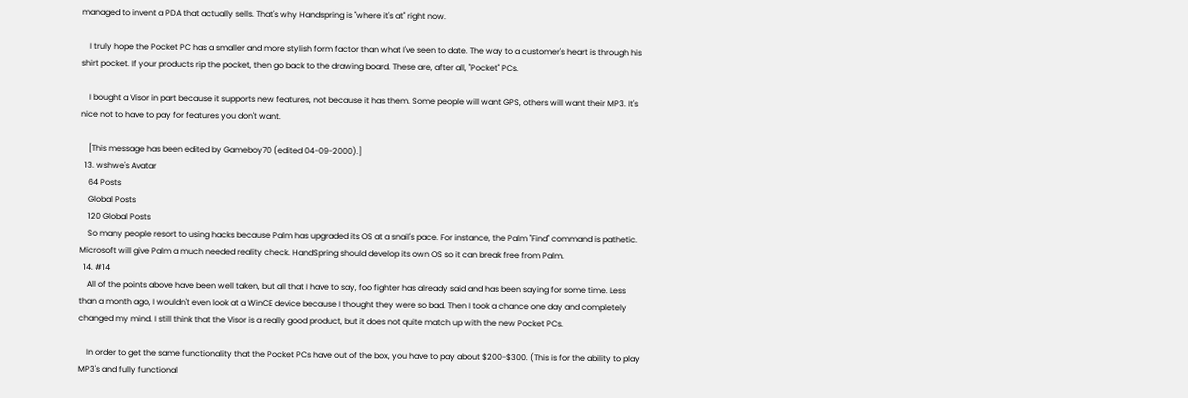managed to invent a PDA that actually sells. That's why Handspring is "where it's at" right now.

    I truly hope the Pocket PC has a smaller and more stylish form factor than what I've seen to date. The way to a customer's heart is through his shirt pocket. If your products rip the pocket, then go back to the drawing board. These are, after all, "Pocket" PCs.

    I bought a Visor in part because it supports new features, not because it has them. Some people will want GPS, others will want their MP3. It's nice not to have to pay for features you don't want.

    [This message has been edited by Gameboy70 (edited 04-09-2000).]
  13. wshwe's Avatar
    64 Posts
    Global Posts
    120 Global Posts
    So many people resort to using hacks because Palm has upgraded its OS at a snail's pace. For instance, the Palm "Find" command is pathetic. Microsoft will give Palm a much needed reality check. HandSpring should develop its own OS so it can break free from Palm.
  14. #14
    All of the points above have been well taken, but all that I have to say, foo fighter has already said and has been saying for some time. Less than a month ago, I wouldn't even look at a WinCE device because I thought they were so bad. Then I took a chance one day and completely changed my mind. I still think that the Visor is a really good product, but it does not quite match up with the new Pocket PCs.

    In order to get the same functionality that the Pocket PCs have out of the box, you have to pay about $200-$300. (This is for the ability to play MP3's and fully functional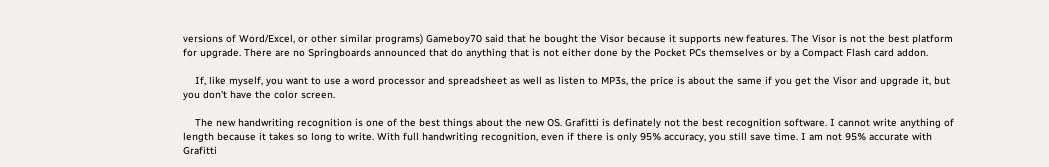versions of Word/Excel, or other similar programs) Gameboy70 said that he bought the Visor because it supports new features. The Visor is not the best platform for upgrade. There are no Springboards announced that do anything that is not either done by the Pocket PCs themselves or by a Compact Flash card addon.

    If, like myself, you want to use a word processor and spreadsheet as well as listen to MP3s, the price is about the same if you get the Visor and upgrade it, but you don't have the color screen.

    The new handwriting recognition is one of the best things about the new OS. Grafitti is definately not the best recognition software. I cannot write anything of length because it takes so long to write. With full handwriting recognition, even if there is only 95% accuracy, you still save time. I am not 95% accurate with Grafitti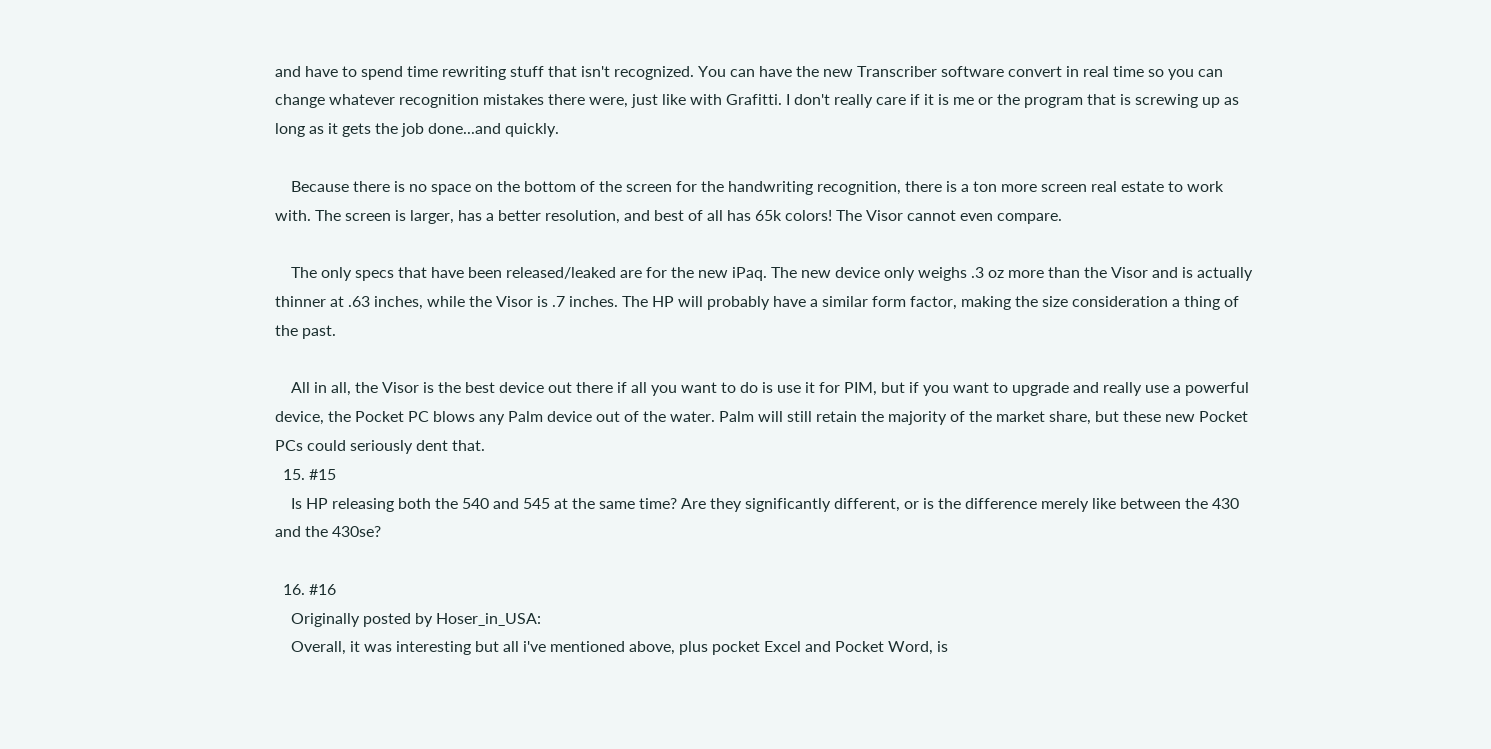and have to spend time rewriting stuff that isn't recognized. You can have the new Transcriber software convert in real time so you can change whatever recognition mistakes there were, just like with Grafitti. I don't really care if it is me or the program that is screwing up as long as it gets the job done...and quickly.

    Because there is no space on the bottom of the screen for the handwriting recognition, there is a ton more screen real estate to work with. The screen is larger, has a better resolution, and best of all has 65k colors! The Visor cannot even compare.

    The only specs that have been released/leaked are for the new iPaq. The new device only weighs .3 oz more than the Visor and is actually thinner at .63 inches, while the Visor is .7 inches. The HP will probably have a similar form factor, making the size consideration a thing of the past.

    All in all, the Visor is the best device out there if all you want to do is use it for PIM, but if you want to upgrade and really use a powerful device, the Pocket PC blows any Palm device out of the water. Palm will still retain the majority of the market share, but these new Pocket PCs could seriously dent that.
  15. #15
    Is HP releasing both the 540 and 545 at the same time? Are they significantly different, or is the difference merely like between the 430 and the 430se?

  16. #16
    Originally posted by Hoser_in_USA:
    Overall, it was interesting but all i've mentioned above, plus pocket Excel and Pocket Word, is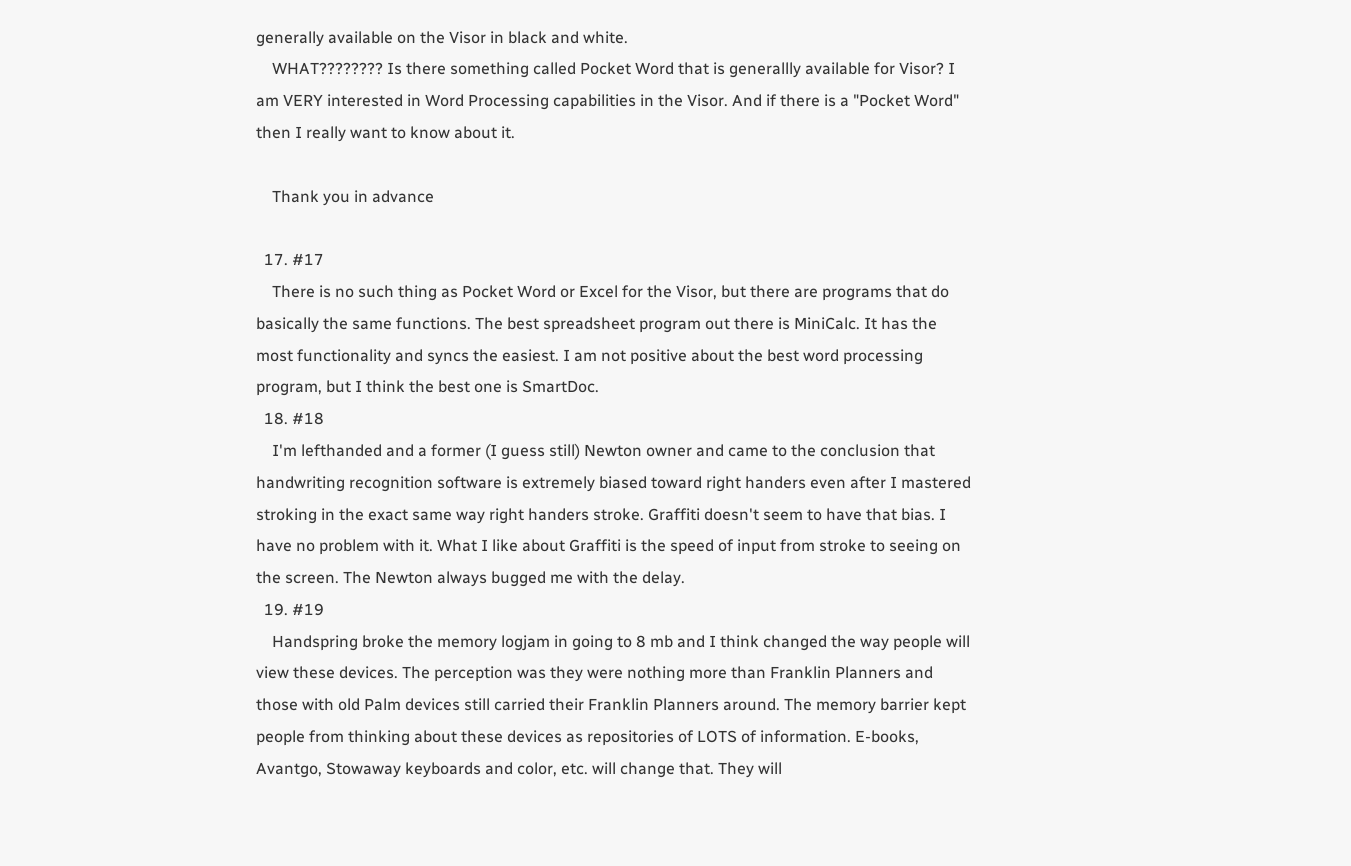generally available on the Visor in black and white.
    WHAT???????? Is there something called Pocket Word that is generallly available for Visor? I am VERY interested in Word Processing capabilities in the Visor. And if there is a "Pocket Word" then I really want to know about it.

    Thank you in advance

  17. #17
    There is no such thing as Pocket Word or Excel for the Visor, but there are programs that do basically the same functions. The best spreadsheet program out there is MiniCalc. It has the most functionality and syncs the easiest. I am not positive about the best word processing program, but I think the best one is SmartDoc.
  18. #18
    I'm lefthanded and a former (I guess still) Newton owner and came to the conclusion that handwriting recognition software is extremely biased toward right handers even after I mastered stroking in the exact same way right handers stroke. Graffiti doesn't seem to have that bias. I have no problem with it. What I like about Graffiti is the speed of input from stroke to seeing on the screen. The Newton always bugged me with the delay.
  19. #19
    Handspring broke the memory logjam in going to 8 mb and I think changed the way people will view these devices. The perception was they were nothing more than Franklin Planners and those with old Palm devices still carried their Franklin Planners around. The memory barrier kept people from thinking about these devices as repositories of LOTS of information. E-books, Avantgo, Stowaway keyboards and color, etc. will change that. They will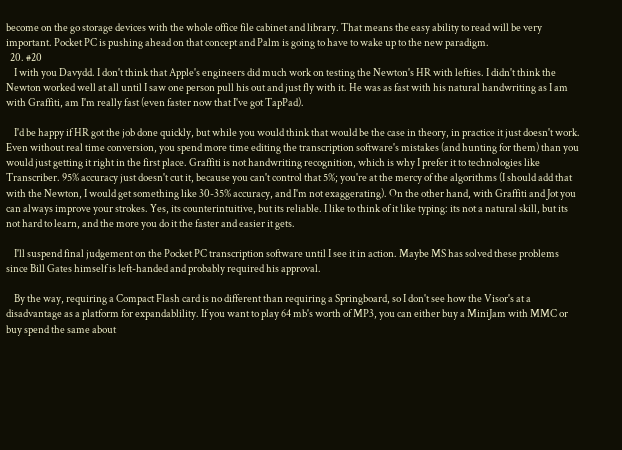become on the go storage devices with the whole office file cabinet and library. That means the easy ability to read will be very important. Pocket PC is pushing ahead on that concept and Palm is going to have to wake up to the new paradigm.
  20. #20
    I with you Davydd. I don't think that Apple's engineers did much work on testing the Newton's HR with lefties. I didn't think the Newton worked well at all until I saw one person pull his out and just fly with it. He was as fast with his natural handwriting as I am with Graffiti, am I'm really fast (even faster now that I've got TapPad).

    I'd be happy if HR got the job done quickly, but while you would think that would be the case in theory, in practice it just doesn't work. Even without real time conversion, you spend more time editing the transcription software's mistakes (and hunting for them) than you would just getting it right in the first place. Graffiti is not handwriting recognition, which is why I prefer it to technologies like Transcriber. 95% accuracy just doesn't cut it, because you can't control that 5%; you're at the mercy of the algorithms (I should add that with the Newton, I would get something like 30-35% accuracy, and I'm not exaggerating). On the other hand, with Graffiti and Jot you can always improve your strokes. Yes, its counterintuitive, but its reliable. I like to think of it like typing: its not a natural skill, but its not hard to learn, and the more you do it the faster and easier it gets.

    I'll suspend final judgement on the Pocket PC transcription software until I see it in action. Maybe MS has solved these problems since Bill Gates himself is left-handed and probably required his approval.

    By the way, requiring a Compact Flash card is no different than requiring a Springboard, so I don't see how the Visor's at a disadvantage as a platform for expandablility. If you want to play 64 mb's worth of MP3, you can either buy a MiniJam with MMC or buy spend the same about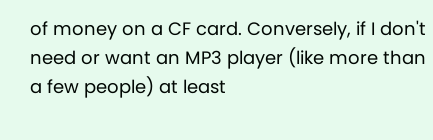of money on a CF card. Conversely, if I don't need or want an MP3 player (like more than a few people) at least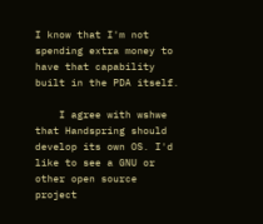I know that I'm not spending extra money to have that capability built in the PDA itself.

    I agree with wshwe that Handspring should develop its own OS. I'd like to see a GNU or other open source project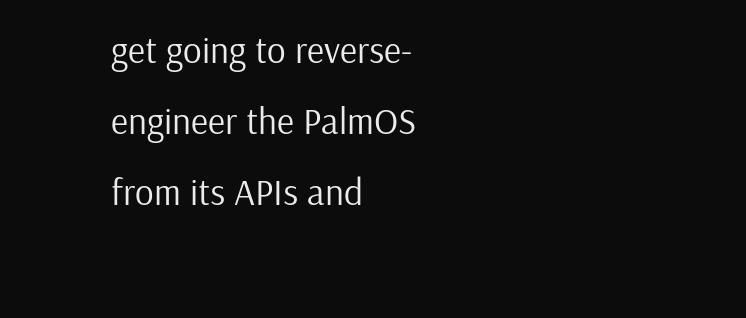get going to reverse-engineer the PalmOS from its APIs and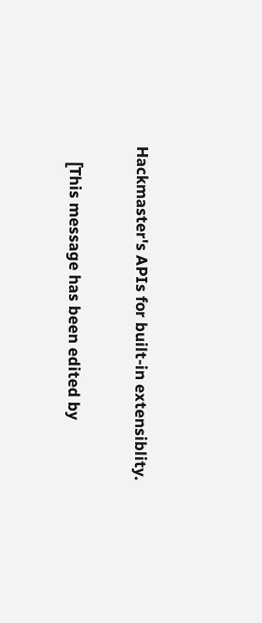Hackmaster's APIs for built-in extensiblity.

    [This message has been edited by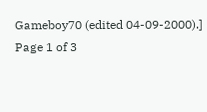Gameboy70 (edited 04-09-2000).]
Page 1 of 3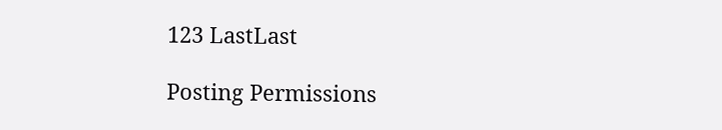123 LastLast

Posting Permissions